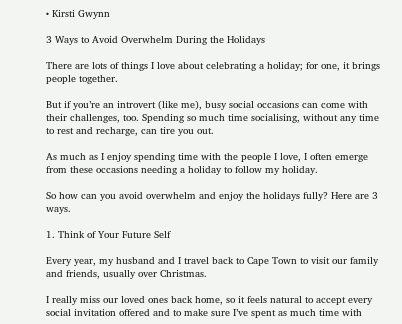• Kirsti Gwynn

3 Ways to Avoid Overwhelm During the Holidays

There are lots of things I love about celebrating a holiday; for one, it brings people together.

But if you’re an introvert (like me), busy social occasions can come with their challenges, too. Spending so much time socialising, without any time to rest and recharge, can tire you out.

As much as I enjoy spending time with the people I love, I often emerge from these occasions needing a holiday to follow my holiday.

So how can you avoid overwhelm and enjoy the holidays fully? Here are 3 ways.

1. Think of Your Future Self

Every year, my husband and I travel back to Cape Town to visit our family and friends, usually over Christmas.

I really miss our loved ones back home, so it feels natural to accept every social invitation offered and to make sure I’ve spent as much time with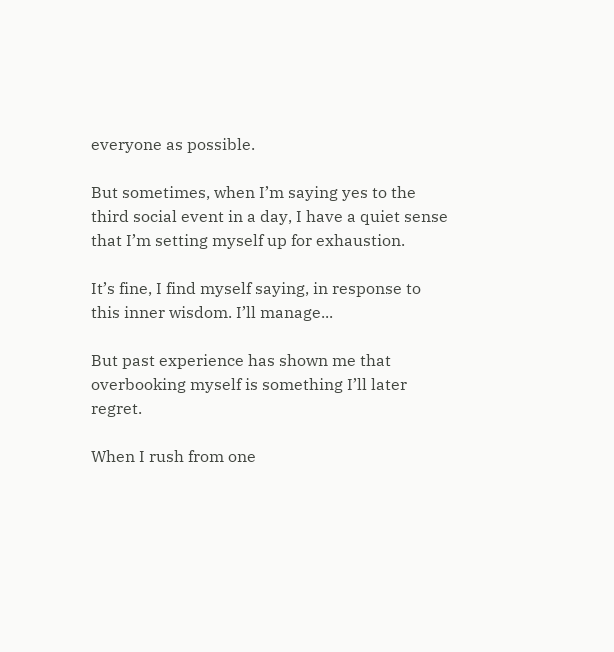everyone as possible.

But sometimes, when I’m saying yes to the third social event in a day, I have a quiet sense that I’m setting myself up for exhaustion.

It’s fine, I find myself saying, in response to this inner wisdom. I’ll manage...

But past experience has shown me that overbooking myself is something I’ll later regret.

When I rush from one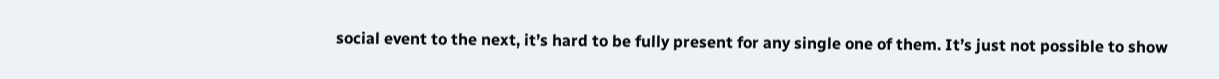social event to the next, it’s hard to be fully present for any single one of them. It’s just not possible to show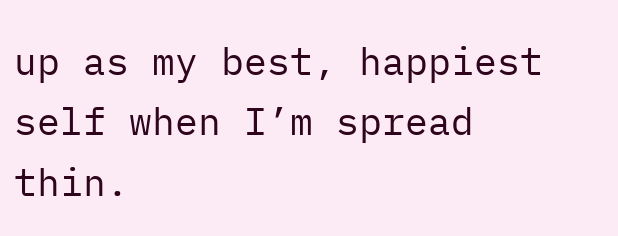up as my best, happiest self when I’m spread thin.